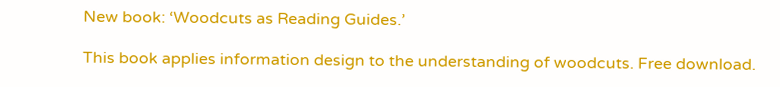New book: ‘Woodcuts as Reading Guides.’

This book applies information design to the understanding of woodcuts. Free download.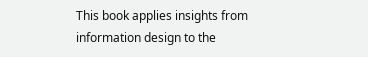This book applies insights from information design to the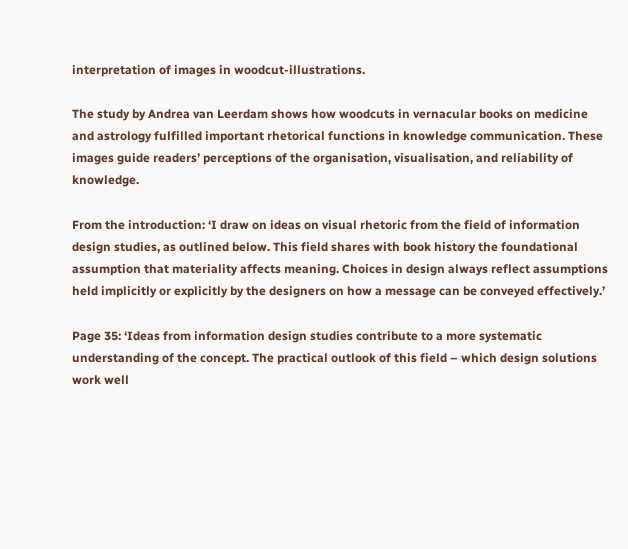interpretation of images in woodcut-illustrations.

The study by Andrea van Leerdam shows how woodcuts in vernacular books on medicine and astrology fulfilled important rhetorical functions in knowledge communication. These images guide readers’ perceptions of the organisation, visualisation, and reliability of knowledge.

From the introduction: ‘I draw on ideas on visual rhetoric from the field of information design studies, as outlined below. This field shares with book history the foundational assumption that materiality affects meaning. Choices in design always reflect assumptions held implicitly or explicitly by the designers on how a message can be conveyed effectively.’

Page 35: ‘Ideas from information design studies contribute to a more systematic understanding of the concept. The practical outlook of this field – which design solutions work well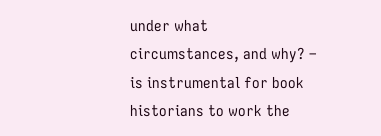under what circumstances, and why? – is instrumental for book historians to work the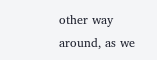other way around, as we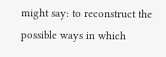might say: to reconstruct the possible ways in which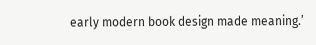early modern book design made meaning.’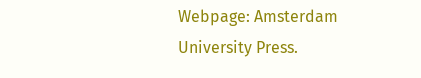Webpage: Amsterdam University Press.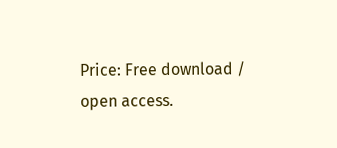Price: Free download / open access.